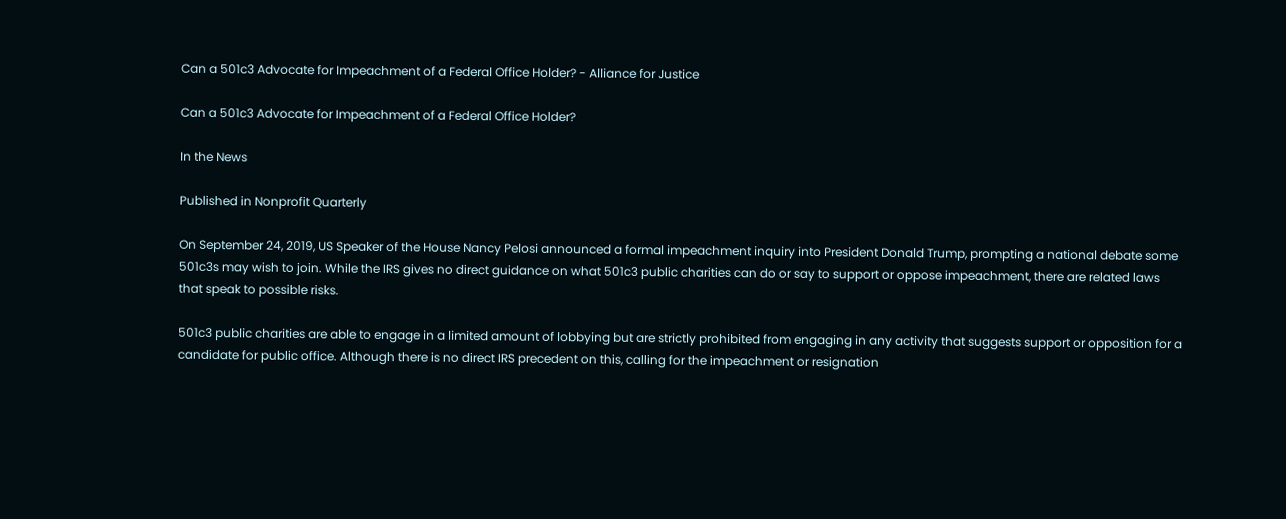Can a 501c3 Advocate for Impeachment of a Federal Office Holder? - Alliance for Justice

Can a 501c3 Advocate for Impeachment of a Federal Office Holder?

In the News

Published in Nonprofit Quarterly

On September 24, 2019, US Speaker of the House Nancy Pelosi announced a formal impeachment inquiry into President Donald Trump, prompting a national debate some 501c3s may wish to join. While the IRS gives no direct guidance on what 501c3 public charities can do or say to support or oppose impeachment, there are related laws that speak to possible risks.

501c3 public charities are able to engage in a limited amount of lobbying but are strictly prohibited from engaging in any activity that suggests support or opposition for a candidate for public office. Although there is no direct IRS precedent on this, calling for the impeachment or resignation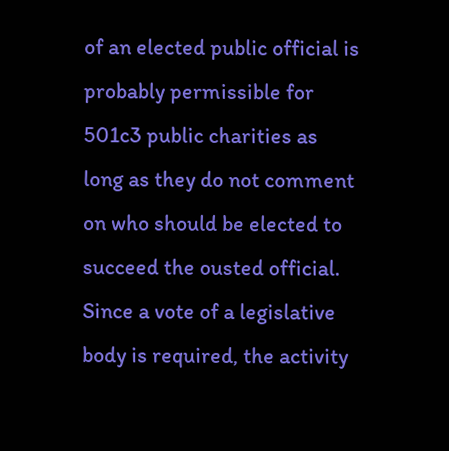of an elected public official is probably permissible for 501c3 public charities as long as they do not comment on who should be elected to succeed the ousted official. Since a vote of a legislative body is required, the activity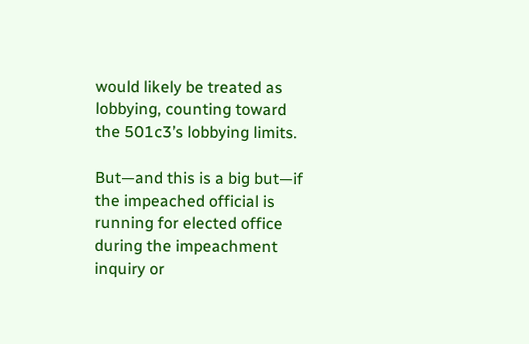would likely be treated as lobbying, counting toward the 501c3’s lobbying limits.

But—and this is a big but—if the impeached official is running for elected office during the impeachment inquiry or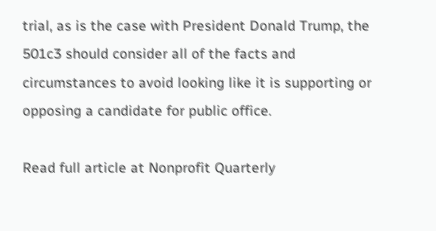trial, as is the case with President Donald Trump, the 501c3 should consider all of the facts and circumstances to avoid looking like it is supporting or opposing a candidate for public office.

Read full article at Nonprofit Quarterly